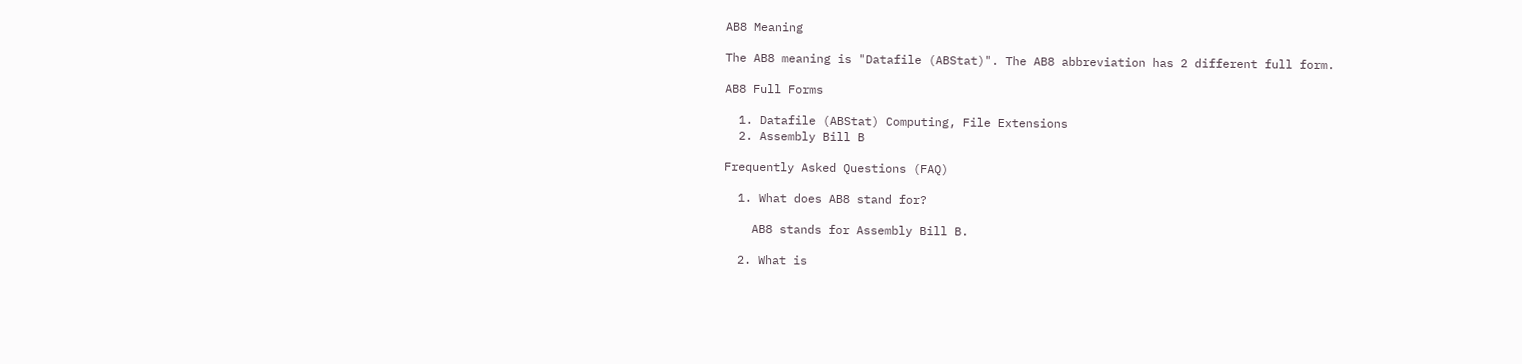AB8 Meaning

The AB8 meaning is "Datafile (ABStat)". The AB8 abbreviation has 2 different full form.

AB8 Full Forms

  1. Datafile (ABStat) Computing, File Extensions
  2. Assembly Bill B

Frequently Asked Questions (FAQ)

  1. What does AB8 stand for?

    AB8 stands for Assembly Bill B.

  2. What is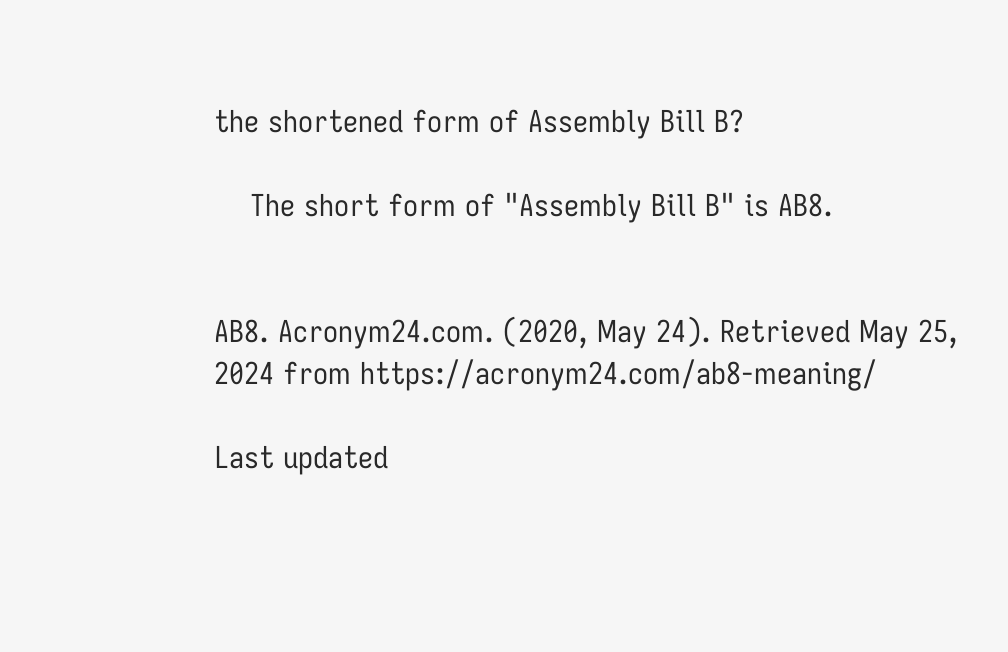the shortened form of Assembly Bill B?

    The short form of "Assembly Bill B" is AB8.


AB8. Acronym24.com. (2020, May 24). Retrieved May 25, 2024 from https://acronym24.com/ab8-meaning/

Last updated